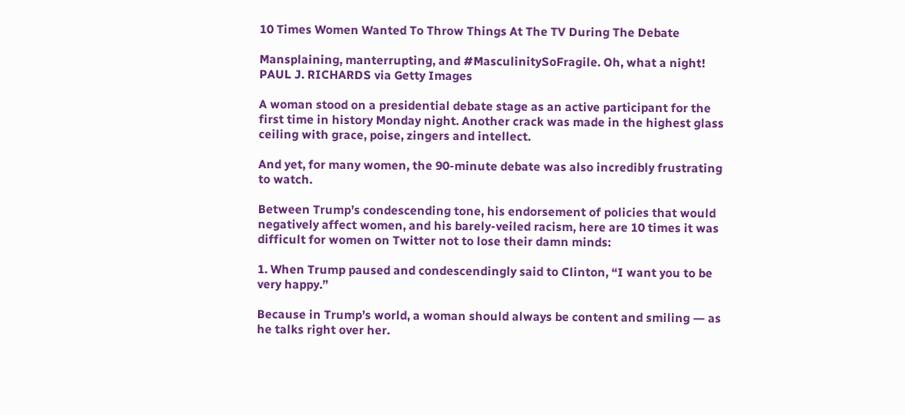10 Times Women Wanted To Throw Things At The TV During The Debate

Mansplaining, manterrupting, and #MasculinitySoFragile. Oh, what a night!
PAUL J. RICHARDS via Getty Images

A woman stood on a presidential debate stage as an active participant for the first time in history Monday night. Another crack was made in the highest glass ceiling with grace, poise, zingers and intellect.

And yet, for many women, the 90-minute debate was also incredibly frustrating to watch.

Between Trump’s condescending tone, his endorsement of policies that would negatively affect women, and his barely-veiled racism, here are 10 times it was difficult for women on Twitter not to lose their damn minds:

1. When Trump paused and condescendingly said to Clinton, “I want you to be very happy.”

Because in Trump’s world, a woman should always be content and smiling ― as he talks right over her.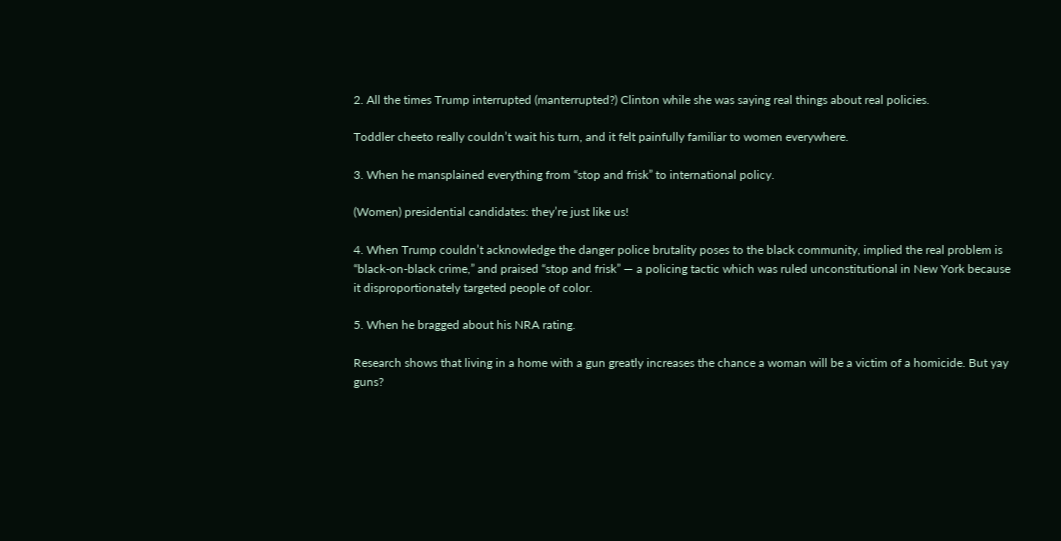2. All the times Trump interrupted (manterrupted?) Clinton while she was saying real things about real policies.

Toddler cheeto really couldn’t wait his turn, and it felt painfully familiar to women everywhere.

3. When he mansplained everything from “stop and frisk” to international policy.

(Women) presidential candidates: they’re just like us!

4. When Trump couldn’t acknowledge the danger police brutality poses to the black community, implied the real problem is “black-on-black crime,” and praised “stop and frisk” ― a policing tactic which was ruled unconstitutional in New York because it disproportionately targeted people of color.

5. When he bragged about his NRA rating.

Research shows that living in a home with a gun greatly increases the chance a woman will be a victim of a homicide. But yay guns?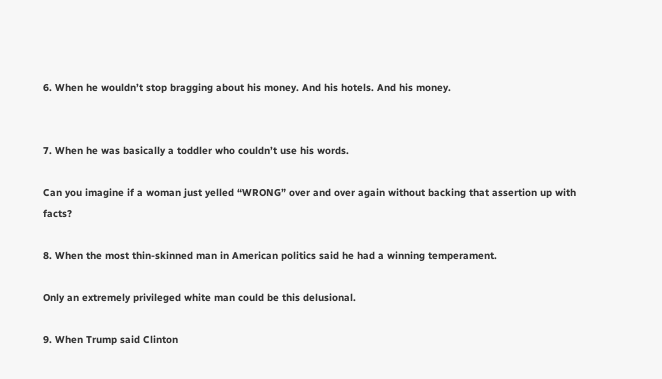6. When he wouldn’t stop bragging about his money. And his hotels. And his money.


7. When he was basically a toddler who couldn’t use his words.

Can you imagine if a woman just yelled “WRONG” over and over again without backing that assertion up with facts?

8. When the most thin-skinned man in American politics said he had a winning temperament.

Only an extremely privileged white man could be this delusional.

9. When Trump said Clinton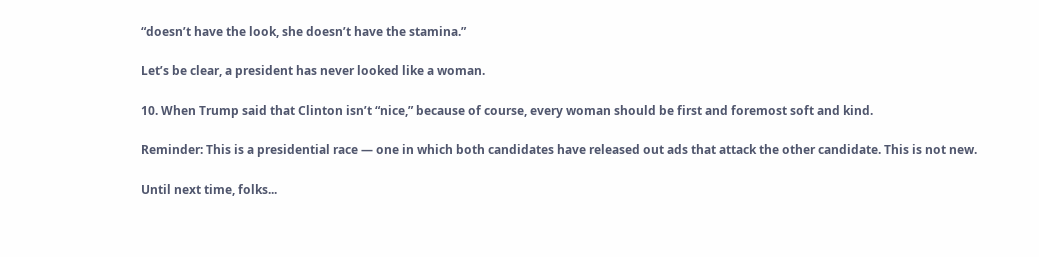“doesn’t have the look, she doesn’t have the stamina.”

Let’s be clear, a president has never looked like a woman.

10. When Trump said that Clinton isn’t “nice,” because of course, every woman should be first and foremost soft and kind.

Reminder: This is a presidential race ― one in which both candidates have released out ads that attack the other candidate. This is not new.

Until next time, folks...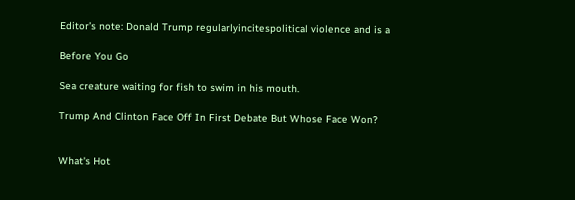Editor’s note: Donald Trump regularlyincitespolitical violence and is a

Before You Go

Sea creature waiting for fish to swim in his mouth.

Trump And Clinton Face Off In First Debate But Whose Face Won?


What's Hot